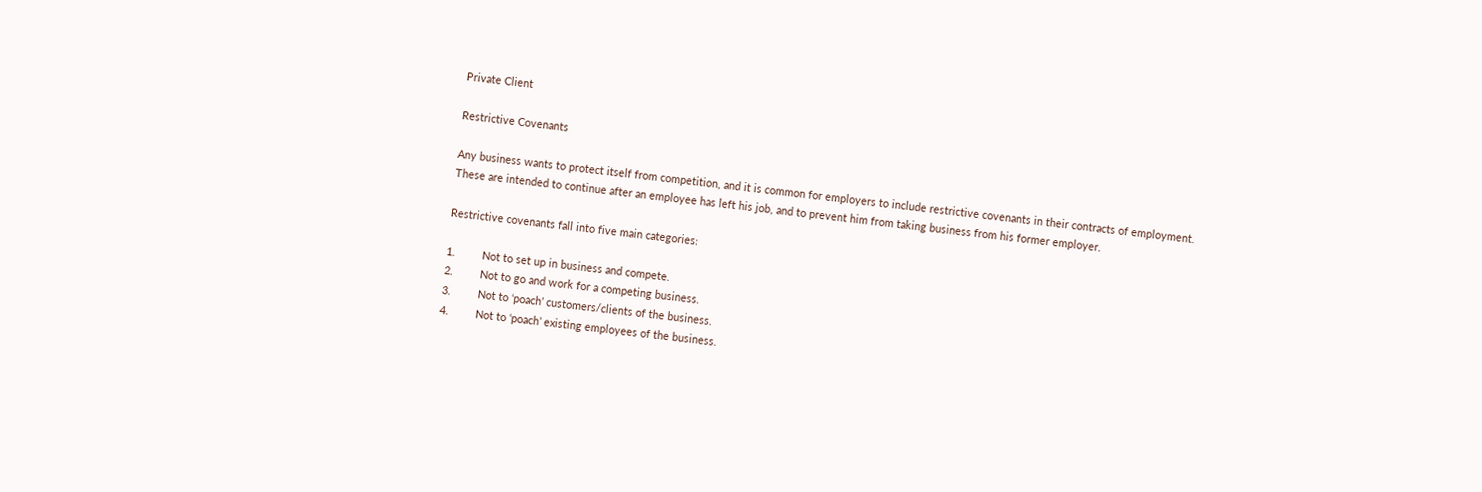Private Client

Restrictive Covenants

Any business wants to protect itself from competition, and it is common for employers to include restrictive covenants in their contracts of employment.   These are intended to continue after an employee has left his job, and to prevent him from taking business from his former employer.

Restrictive covenants fall into five main categories:

1.         Not to set up in business and compete.
2.         Not to go and work for a competing business.
3.         Not to ‘poach’ customers/clients of the business.
4.         Not to ‘poach’ existing employees of the business.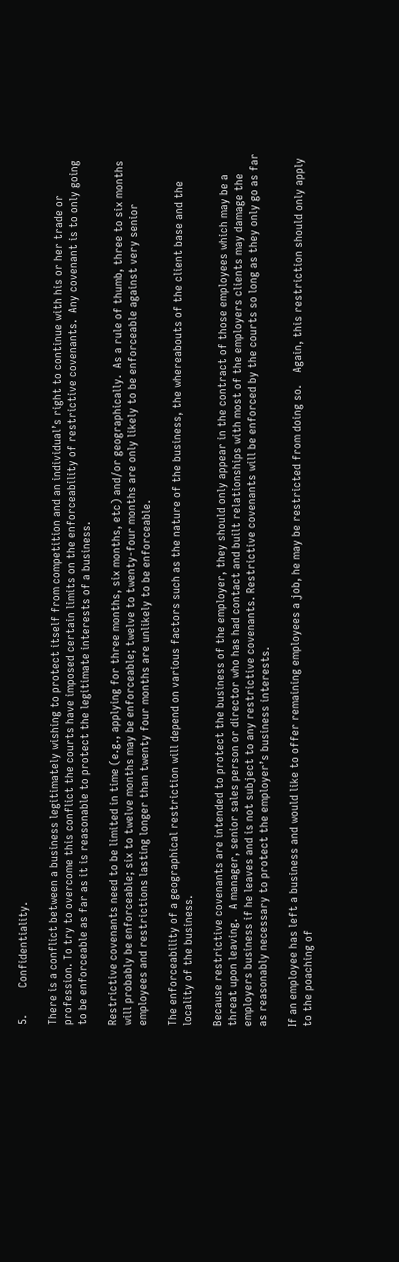5.         Confidentiality.

There is a conflict between a business legitimately wishing to protect itself from competition and an individual’s right to continue with his or her trade or profession. To try to overcome this conflict the courts have imposed certain limits on the enforceability of restrictive covenants.  Any covenant is to only going to be enforceable as far as it is reasonable to protect the legitimate interests of a business.

Restrictive covenants need to be limited in time (e.g., applying for three months, six months, etc) and/or geographically.  As a rule of thumb, three to six months will probably be enforceable; six to twelve months may be enforceable; twelve to twenty-four months are only likely to be enforceable against very senior employees and restrictions lasting longer than twenty four months are unlikely to be enforceable.

The enforceability of a geographical restriction will depend on various factors such as the nature of the business, the whereabouts of the client base and the locality of the business.

Because restrictive covenants are intended to protect the business of the employer, they should only appear in the contract of those employees which may be a threat upon leaving.   A manager, senior sales person or director who has had contact and built relationships with most of the employers clients may damage the employers business if he leaves and is not subject to any restrictive covenants. Restrictive covenants will be enforced by the courts so long as they only go as far as reasonably necessary to protect the employer’s business interests.

If an employee has left a business and would like to offer remaining employees a job, he may be restricted from doing so.    Again, this restriction should only apply to the poaching of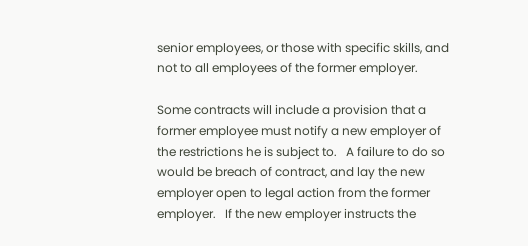senior employees, or those with specific skills, and not to all employees of the former employer.

Some contracts will include a provision that a former employee must notify a new employer of the restrictions he is subject to.   A failure to do so would be breach of contract, and lay the new employer open to legal action from the former employer.   If the new employer instructs the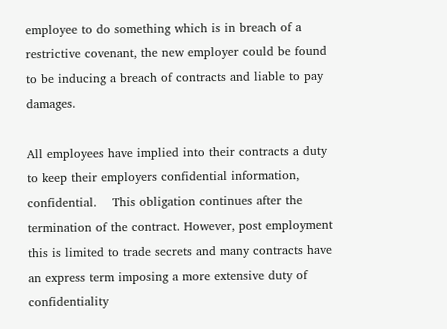employee to do something which is in breach of a restrictive covenant, the new employer could be found to be inducing a breach of contracts and liable to pay damages.

All employees have implied into their contracts a duty to keep their employers confidential information, confidential.    This obligation continues after the termination of the contract. However, post employment this is limited to trade secrets and many contracts have an express term imposing a more extensive duty of confidentiality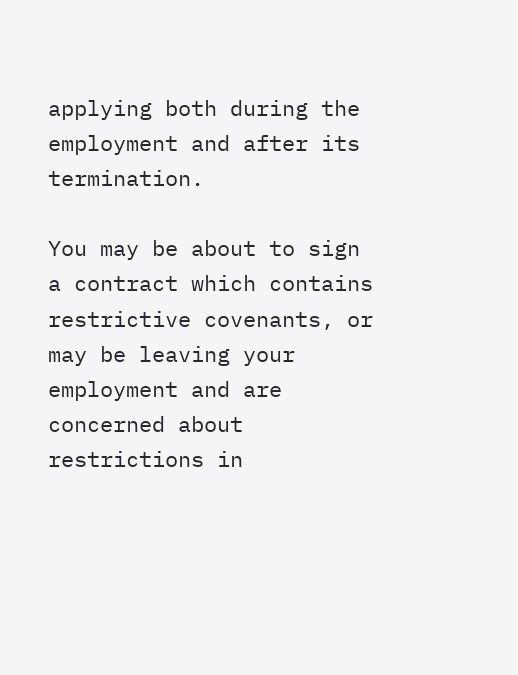applying both during the employment and after its termination.

You may be about to sign a contract which contains restrictive covenants, or may be leaving your employment and are concerned about restrictions in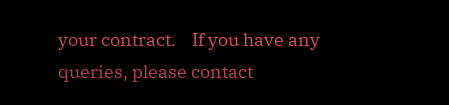your contract.    If you have any queries, please contact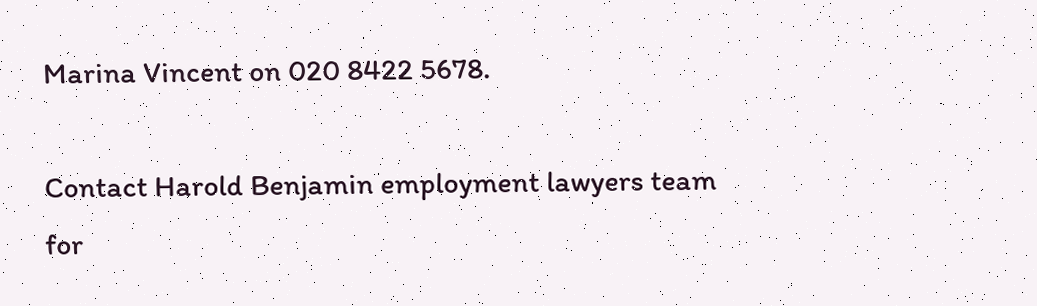Marina Vincent on 020 8422 5678.

Contact Harold Benjamin employment lawyers team for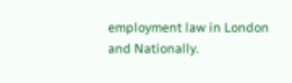employment law in London and Nationally.